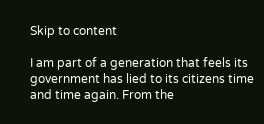Skip to content

I am part of a generation that feels its government has lied to its citizens time and time again. From the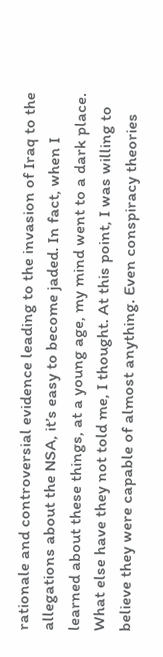rationale and controversial evidence leading to the invasion of Iraq to the allegations about the NSA, it’s easy to become jaded. In fact, when I learned about these things, at a young age, my mind went to a dark place. What else have they not told me, I thought. At this point, I was willing to believe they were capable of almost anything. Even conspiracy theories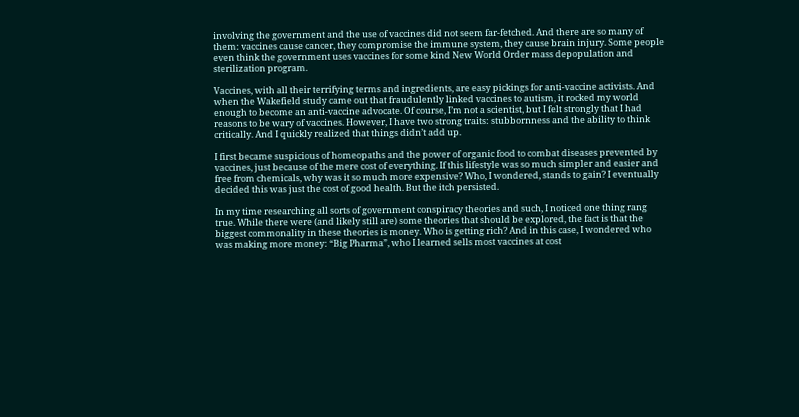involving the government and the use of vaccines did not seem far-fetched. And there are so many of them: vaccines cause cancer, they compromise the immune system, they cause brain injury. Some people even think the government uses vaccines for some kind New World Order mass depopulation and sterilization program.

Vaccines, with all their terrifying terms and ingredients, are easy pickings for anti-vaccine activists. And when the Wakefield study came out that fraudulently linked vaccines to autism, it rocked my world enough to become an anti-vaccine advocate. Of course, I’m not a scientist, but I felt strongly that I had reasons to be wary of vaccines. However, I have two strong traits: stubbornness and the ability to think critically. And I quickly realized that things didn’t add up.

I first became suspicious of homeopaths and the power of organic food to combat diseases prevented by vaccines, just because of the mere cost of everything. If this lifestyle was so much simpler and easier and free from chemicals, why was it so much more expensive? Who, I wondered, stands to gain? I eventually decided this was just the cost of good health. But the itch persisted.

In my time researching all sorts of government conspiracy theories and such, I noticed one thing rang true. While there were (and likely still are) some theories that should be explored, the fact is that the biggest commonality in these theories is money. Who is getting rich? And in this case, I wondered who was making more money: “Big Pharma”, who I learned sells most vaccines at cost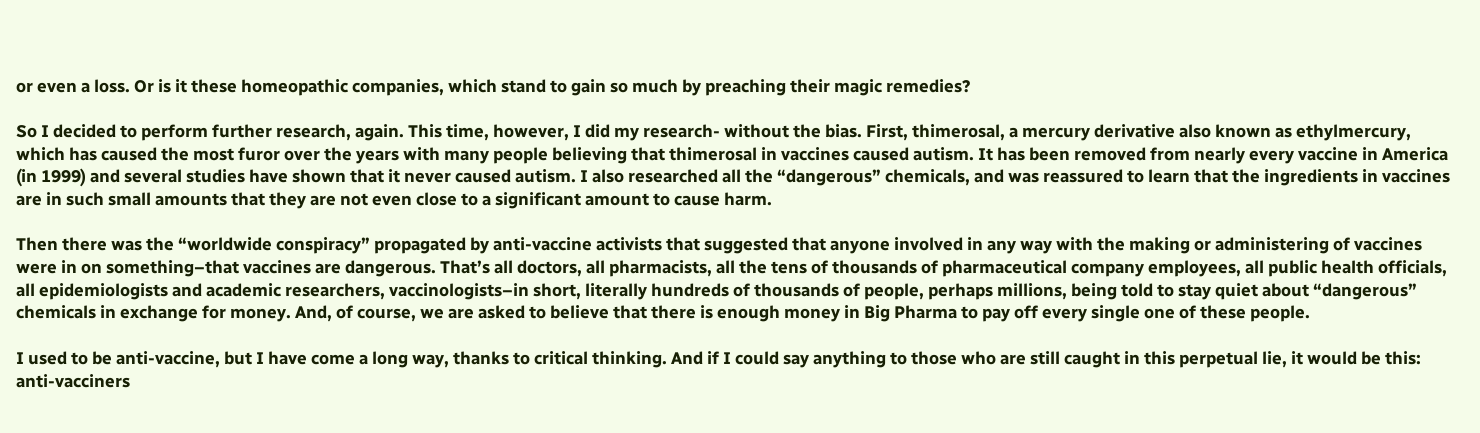or even a loss. Or is it these homeopathic companies, which stand to gain so much by preaching their magic remedies?

So I decided to perform further research, again. This time, however, I did my research- without the bias. First, thimerosal, a mercury derivative also known as ethylmercury, which has caused the most furor over the years with many people believing that thimerosal in vaccines caused autism. It has been removed from nearly every vaccine in America (in 1999) and several studies have shown that it never caused autism. I also researched all the “dangerous” chemicals, and was reassured to learn that the ingredients in vaccines are in such small amounts that they are not even close to a significant amount to cause harm.

Then there was the “worldwide conspiracy” propagated by anti-vaccine activists that suggested that anyone involved in any way with the making or administering of vaccines were in on something–that vaccines are dangerous. That’s all doctors, all pharmacists, all the tens of thousands of pharmaceutical company employees, all public health officials, all epidemiologists and academic researchers, vaccinologists–in short, literally hundreds of thousands of people, perhaps millions, being told to stay quiet about “dangerous” chemicals in exchange for money. And, of course, we are asked to believe that there is enough money in Big Pharma to pay off every single one of these people.

I used to be anti-vaccine, but I have come a long way, thanks to critical thinking. And if I could say anything to those who are still caught in this perpetual lie, it would be this: anti-vacciners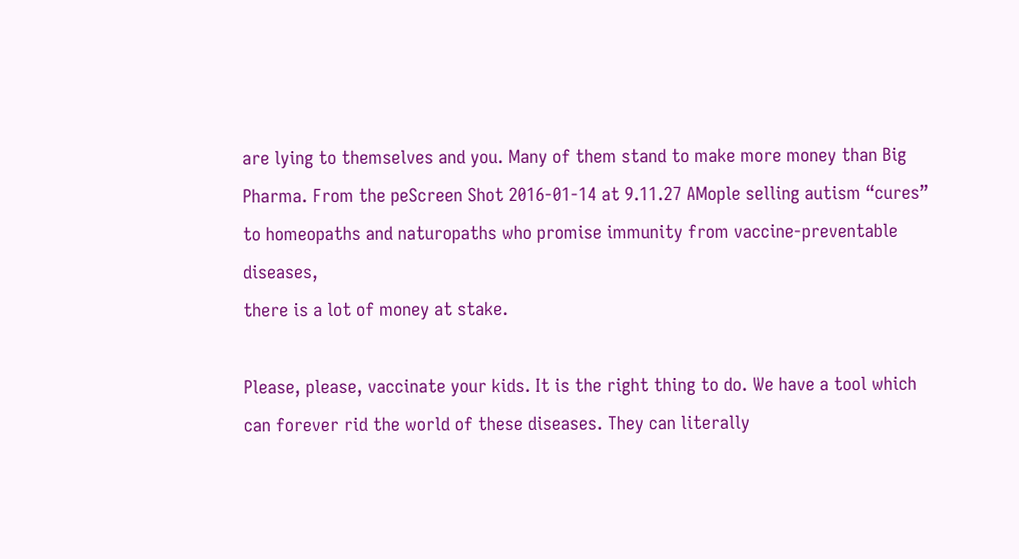are lying to themselves and you. Many of them stand to make more money than Big Pharma. From the peScreen Shot 2016-01-14 at 9.11.27 AMople selling autism “cures” to homeopaths and naturopaths who promise immunity from vaccine-preventable diseases,
there is a lot of money at stake.

Please, please, vaccinate your kids. It is the right thing to do. We have a tool which can forever rid the world of these diseases. They can literally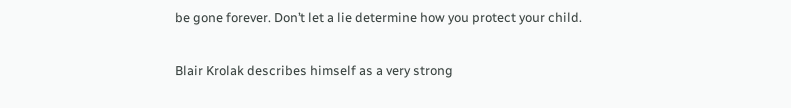be gone forever. Don’t let a lie determine how you protect your child.

Blair Krolak describes himself as a very strong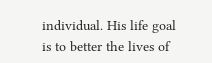individual. His life goal is to better the lives of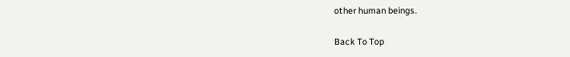other human beings.

Back To Top